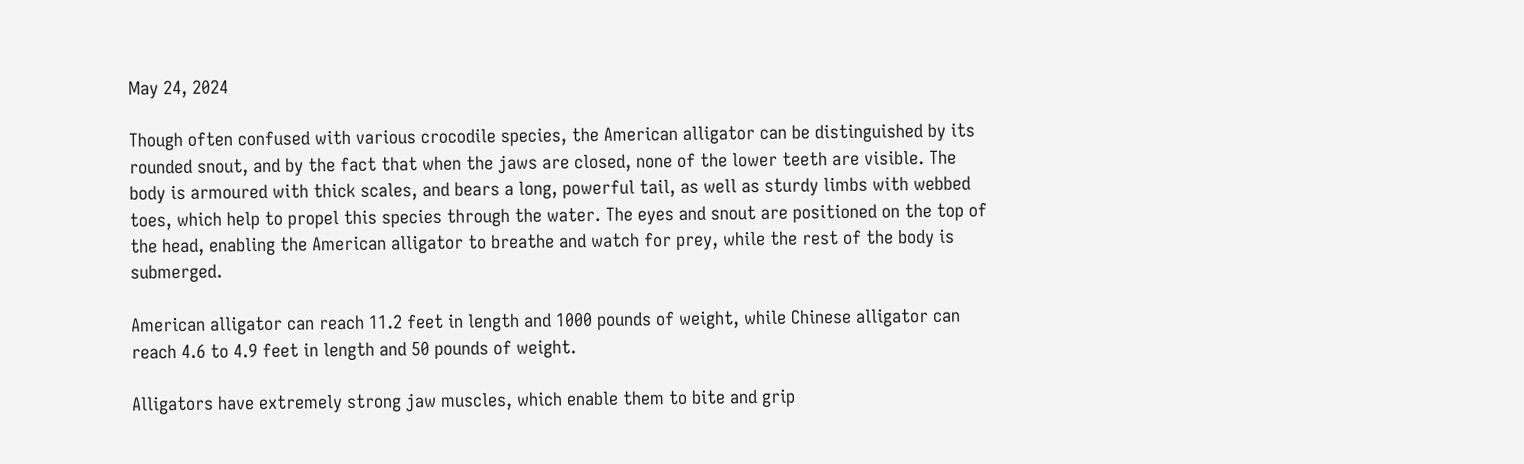May 24, 2024

Though often confused with various crocodile species, the American alligator can be distinguished by its rounded snout, and by the fact that when the jaws are closed, none of the lower teeth are visible. The body is armoured with thick scales, and bears a long, powerful tail, as well as sturdy limbs with webbed toes, which help to propel this species through the water. The eyes and snout are positioned on the top of the head, enabling the American alligator to breathe and watch for prey, while the rest of the body is submerged.

American alligator can reach 11.2 feet in length and 1000 pounds of weight, while Chinese alligator can reach 4.6 to 4.9 feet in length and 50 pounds of weight.

Alligators have extremely strong jaw muscles, which enable them to bite and grip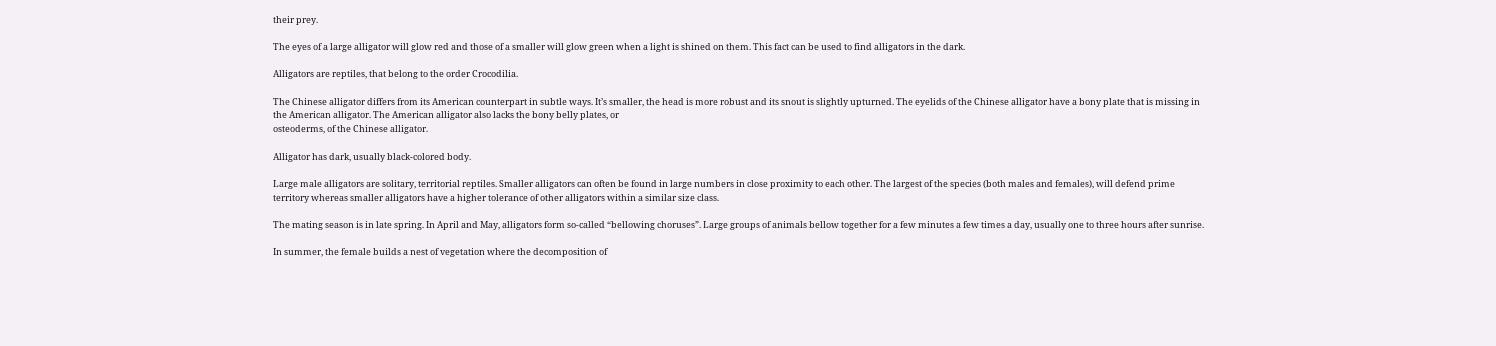their prey.

The eyes of a large alligator will glow red and those of a smaller will glow green when a light is shined on them. This fact can be used to find alligators in the dark.

Alligators are reptiles, that belong to the order Crocodilia.

The Chinese alligator differs from its American counterpart in subtle ways. It’s smaller, the head is more robust and its snout is slightly upturned. The eyelids of the Chinese alligator have a bony plate that is missing in the American alligator. The American alligator also lacks the bony belly plates, or
osteoderms, of the Chinese alligator.

Alligator has dark, usually black-colored body.

Large male alligators are solitary, territorial reptiles. Smaller alligators can often be found in large numbers in close proximity to each other. The largest of the species (both males and females), will defend prime territory whereas smaller alligators have a higher tolerance of other alligators within a similar size class.

The mating season is in late spring. In April and May, alligators form so-called “bellowing choruses”. Large groups of animals bellow together for a few minutes a few times a day, usually one to three hours after sunrise.

In summer, the female builds a nest of vegetation where the decomposition of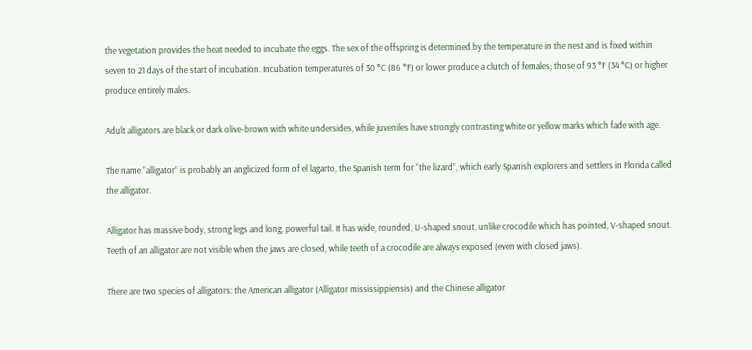the vegetation provides the heat needed to incubate the eggs. The sex of the offspring is determined by the temperature in the nest and is fixed within seven to 21 days of the start of incubation. Incubation temperatures of 30 °C (86 °F) or lower produce a clutch of females; those of 93 °F (34 °C) or higher produce entirely males.

Adult alligators are black or dark olive-brown with white undersides, while juveniles have strongly contrasting white or yellow marks which fade with age.

The name “alligator” is probably an anglicized form of el lagarto, the Spanish term for “the lizard”, which early Spanish explorers and settlers in Florida called the alligator.

Alligator has massive body, strong legs and long, powerful tail. It has wide, rounded, U-shaped snout, unlike crocodile which has pointed, V-shaped snout. Teeth of an alligator are not visible when the jaws are closed, while teeth of a crocodile are always exposed (even with closed jaws).

There are two species of alligators: the American alligator (Alligator mississippiensis) and the Chinese alligator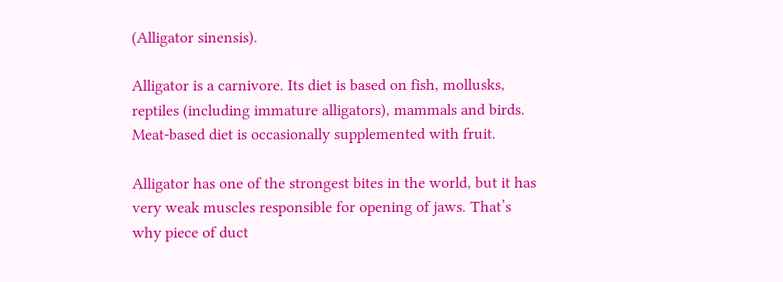(Alligator sinensis).

Alligator is a carnivore. Its diet is based on fish, mollusks, reptiles (including immature alligators), mammals and birds. Meat-based diet is occasionally supplemented with fruit.

Alligator has one of the strongest bites in the world, but it has very weak muscles responsible for opening of jaws. That’s why piece of duct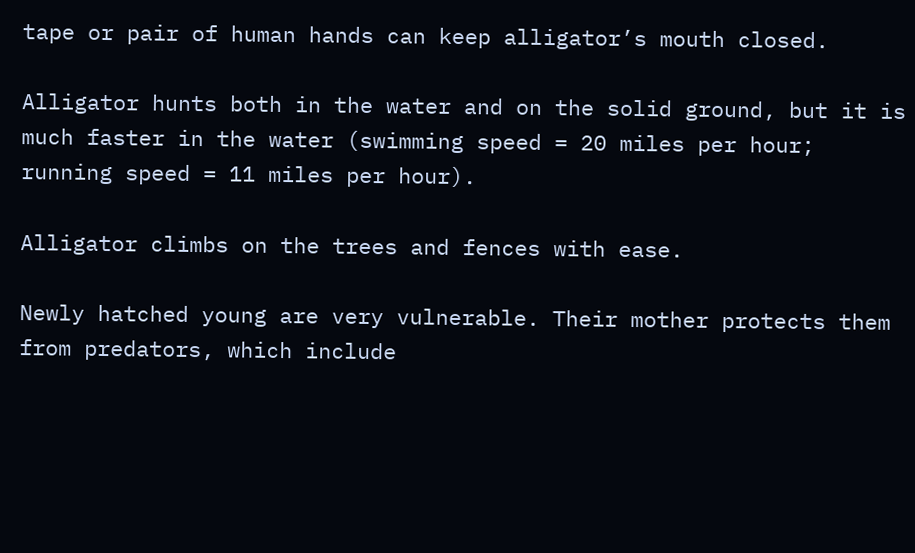tape or pair of human hands can keep alligator’s mouth closed.

Alligator hunts both in the water and on the solid ground, but it is much faster in the water (swimming speed = 20 miles per hour; running speed = 11 miles per hour).

Alligator climbs on the trees and fences with ease.

Newly hatched young are very vulnerable. Their mother protects them from predators, which include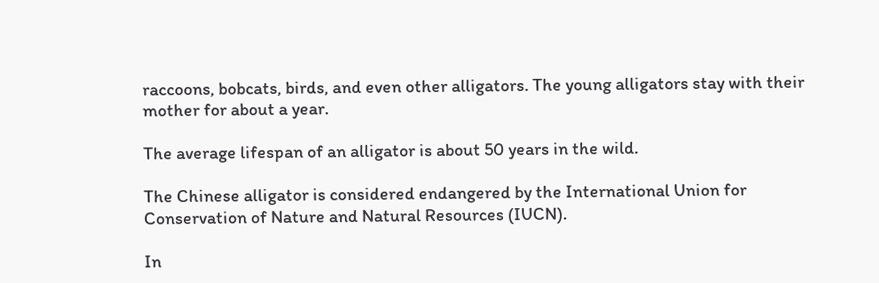raccoons, bobcats, birds, and even other alligators. The young alligators stay with their mother for about a year.

The average lifespan of an alligator is about 50 years in the wild.

The Chinese alligator is considered endangered by the International Union for Conservation of Nature and Natural Resources (IUCN).

In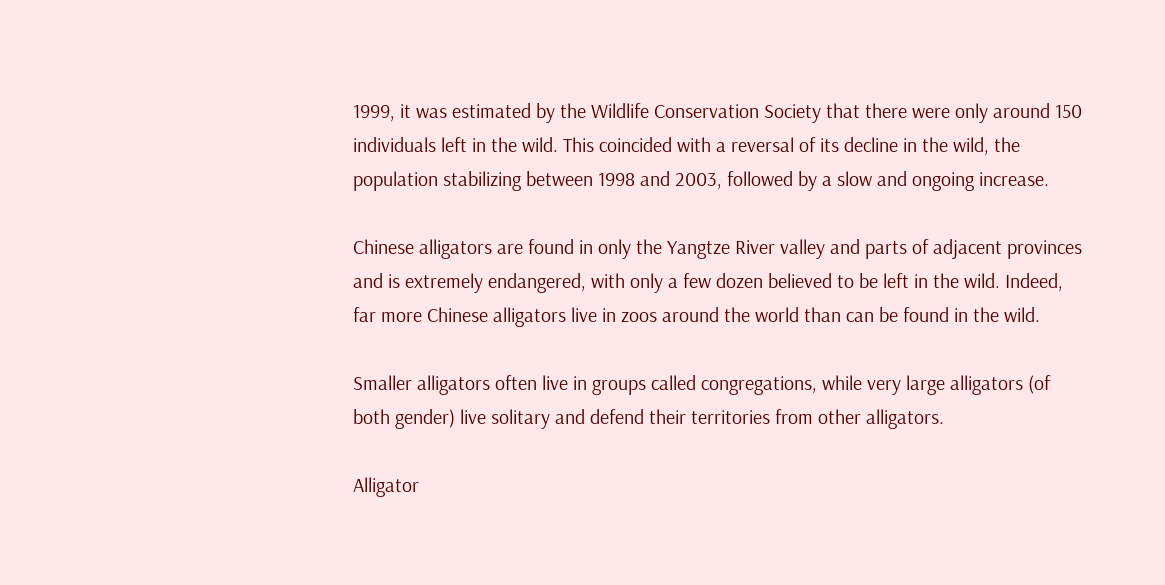1999, it was estimated by the Wildlife Conservation Society that there were only around 150 individuals left in the wild. This coincided with a reversal of its decline in the wild, the population stabilizing between 1998 and 2003, followed by a slow and ongoing increase.

Chinese alligators are found in only the Yangtze River valley and parts of adjacent provinces and is extremely endangered, with only a few dozen believed to be left in the wild. Indeed, far more Chinese alligators live in zoos around the world than can be found in the wild.

Smaller alligators often live in groups called congregations, while very large alligators (of both gender) live solitary and defend their territories from other alligators.

Alligator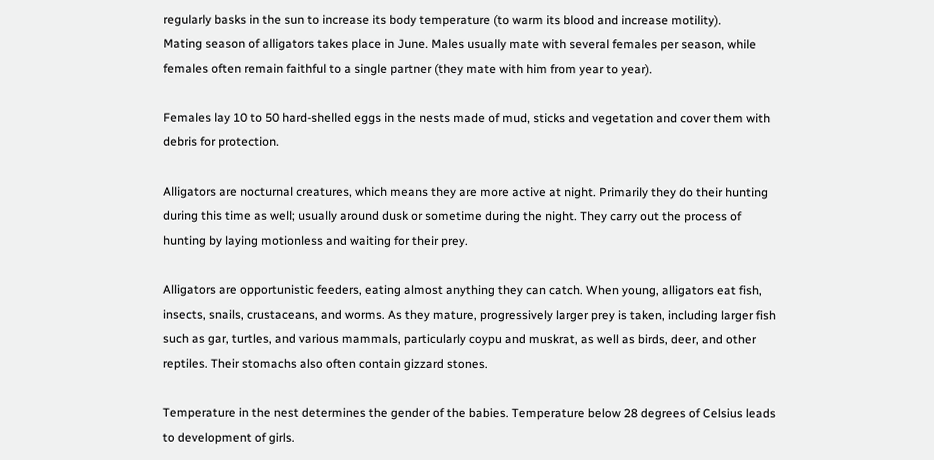regularly basks in the sun to increase its body temperature (to warm its blood and increase motility).
Mating season of alligators takes place in June. Males usually mate with several females per season, while females often remain faithful to a single partner (they mate with him from year to year).

Females lay 10 to 50 hard-shelled eggs in the nests made of mud, sticks and vegetation and cover them with debris for protection.

Alligators are nocturnal creatures, which means they are more active at night. Primarily they do their hunting during this time as well; usually around dusk or sometime during the night. They carry out the process of hunting by laying motionless and waiting for their prey.

Alligators are opportunistic feeders, eating almost anything they can catch. When young, alligators eat fish, insects, snails, crustaceans, and worms. As they mature, progressively larger prey is taken, including larger fish such as gar, turtles, and various mammals, particularly coypu and muskrat, as well as birds, deer, and other reptiles. Their stomachs also often contain gizzard stones.

Temperature in the nest determines the gender of the babies. Temperature below 28 degrees of Celsius leads to development of girls.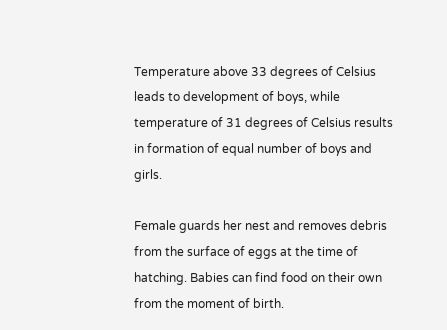Temperature above 33 degrees of Celsius leads to development of boys, while temperature of 31 degrees of Celsius results in formation of equal number of boys and girls.

Female guards her nest and removes debris from the surface of eggs at the time of hatching. Babies can find food on their own from the moment of birth.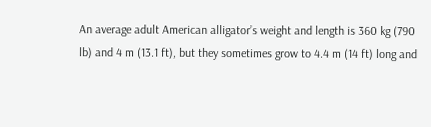An average adult American alligator’s weight and length is 360 kg (790 lb) and 4 m (13.1 ft), but they sometimes grow to 4.4 m (14 ft) long and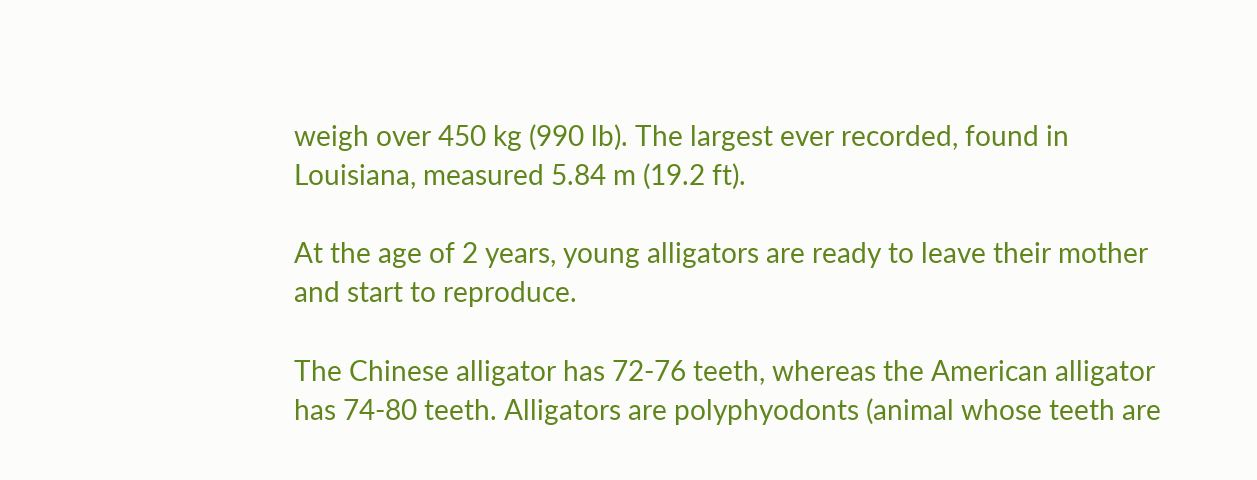weigh over 450 kg (990 lb). The largest ever recorded, found in Louisiana, measured 5.84 m (19.2 ft).

At the age of 2 years, young alligators are ready to leave their mother and start to reproduce.

The Chinese alligator has 72-76 teeth, whereas the American alligator has 74-80 teeth. Alligators are polyphyodonts (animal whose teeth are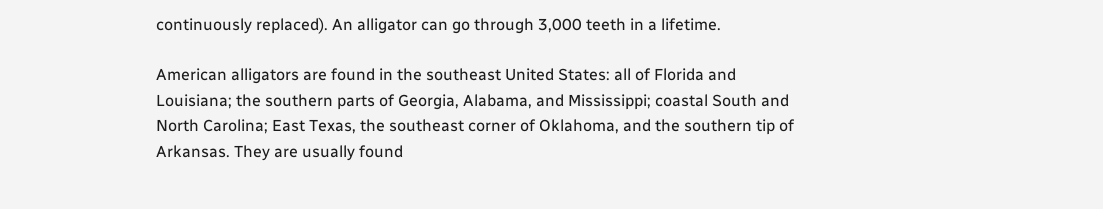continuously replaced). An alligator can go through 3,000 teeth in a lifetime.

American alligators are found in the southeast United States: all of Florida and Louisiana; the southern parts of Georgia, Alabama, and Mississippi; coastal South and North Carolina; East Texas, the southeast corner of Oklahoma, and the southern tip of Arkansas. They are usually found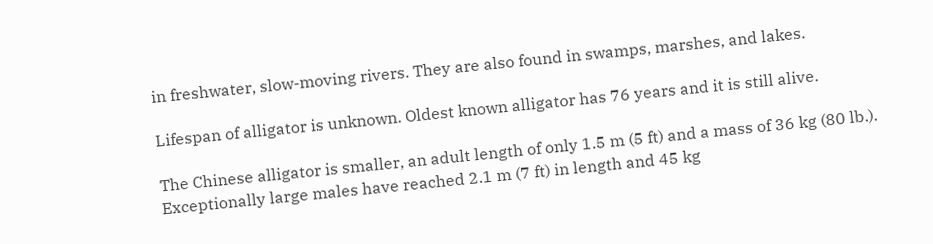in freshwater, slow-moving rivers. They are also found in swamps, marshes, and lakes.

Lifespan of alligator is unknown. Oldest known alligator has 76 years and it is still alive.

The Chinese alligator is smaller, an adult length of only 1.5 m (5 ft) and a mass of 36 kg (80 lb.). Exceptionally large males have reached 2.1 m (7 ft) in length and 45 kg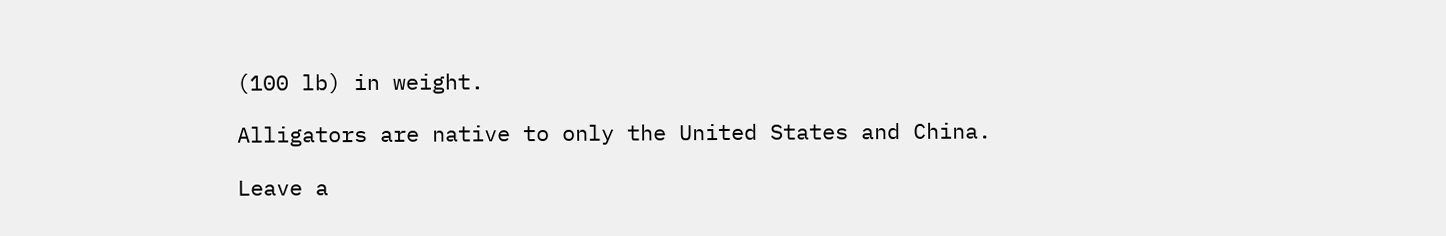(100 lb) in weight.

Alligators are native to only the United States and China.

Leave a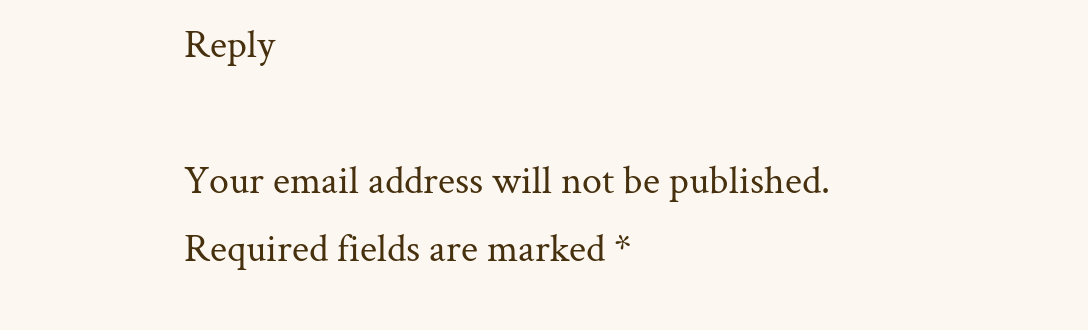Reply

Your email address will not be published. Required fields are marked *